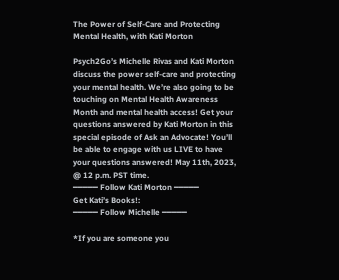The Power of Self-Care and Protecting Mental Health, with Kati Morton

Psych2Go’s Michelle Rivas and Kati Morton discuss the power self-care and protecting your mental health. We’re also going to be touching on Mental Health Awareness Month and mental health access! Get your questions answered by Kati Morton in this special episode of Ask an Advocate! You’ll be able to engage with us LIVE to have your questions answered! May 11th, 2023, @ 12 p.m. PST time.
━━━━━ Follow Kati Morton ━━━━━
Get Kati’s Books!:
━━━━━ Follow Michelle ━━━━━

*If you are someone you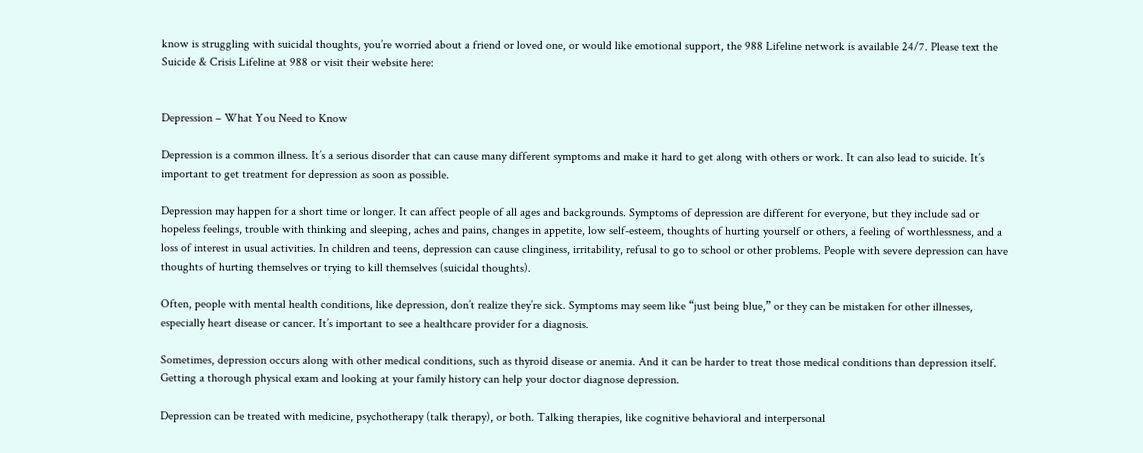know is struggling with suicidal thoughts, you’re worried about a friend or loved one, or would like emotional support, the 988 Lifeline network is available 24/7. Please text the Suicide & Crisis Lifeline at 988 or visit their website here:


Depression – What You Need to Know

Depression is a common illness. It’s a serious disorder that can cause many different symptoms and make it hard to get along with others or work. It can also lead to suicide. It’s important to get treatment for depression as soon as possible.

Depression may happen for a short time or longer. It can affect people of all ages and backgrounds. Symptoms of depression are different for everyone, but they include sad or hopeless feelings, trouble with thinking and sleeping, aches and pains, changes in appetite, low self-esteem, thoughts of hurting yourself or others, a feeling of worthlessness, and a loss of interest in usual activities. In children and teens, depression can cause clinginess, irritability, refusal to go to school or other problems. People with severe depression can have thoughts of hurting themselves or trying to kill themselves (suicidal thoughts).

Often, people with mental health conditions, like depression, don’t realize they’re sick. Symptoms may seem like “just being blue,” or they can be mistaken for other illnesses, especially heart disease or cancer. It’s important to see a healthcare provider for a diagnosis.

Sometimes, depression occurs along with other medical conditions, such as thyroid disease or anemia. And it can be harder to treat those medical conditions than depression itself. Getting a thorough physical exam and looking at your family history can help your doctor diagnose depression.

Depression can be treated with medicine, psychotherapy (talk therapy), or both. Talking therapies, like cognitive behavioral and interpersonal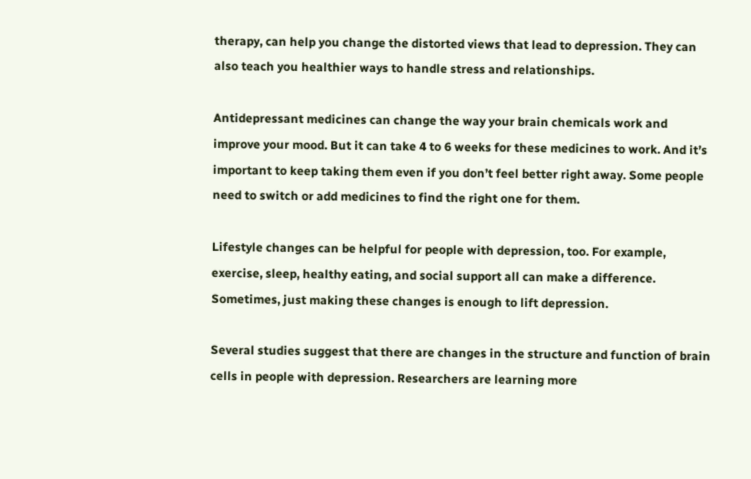therapy, can help you change the distorted views that lead to depression. They can also teach you healthier ways to handle stress and relationships.

Antidepressant medicines can change the way your brain chemicals work and improve your mood. But it can take 4 to 6 weeks for these medicines to work. And it’s important to keep taking them even if you don’t feel better right away. Some people need to switch or add medicines to find the right one for them.

Lifestyle changes can be helpful for people with depression, too. For example, exercise, sleep, healthy eating, and social support all can make a difference. Sometimes, just making these changes is enough to lift depression.

Several studies suggest that there are changes in the structure and function of brain cells in people with depression. Researchers are learning more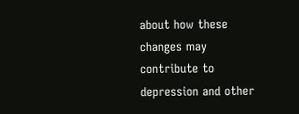about how these changes may contribute to depression and other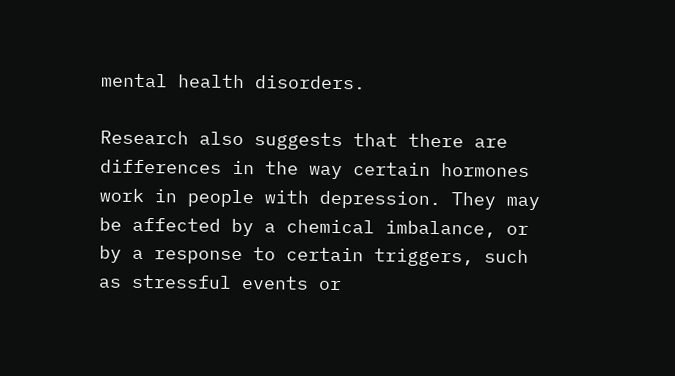mental health disorders.

Research also suggests that there are differences in the way certain hormones work in people with depression. They may be affected by a chemical imbalance, or by a response to certain triggers, such as stressful events or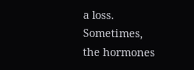a loss. Sometimes, the hormones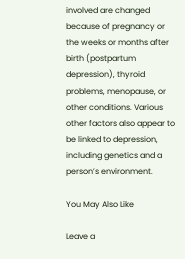involved are changed because of pregnancy or the weeks or months after birth (postpartum depression), thyroid problems, menopause, or other conditions. Various other factors also appear to be linked to depression, including genetics and a person’s environment.

You May Also Like

Leave a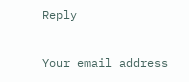Reply

Your email address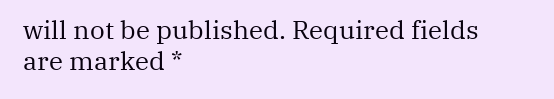will not be published. Required fields are marked *